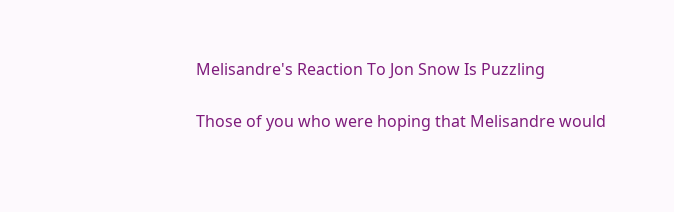Melisandre's Reaction To Jon Snow Is Puzzling

Those of you who were hoping that Melisandre would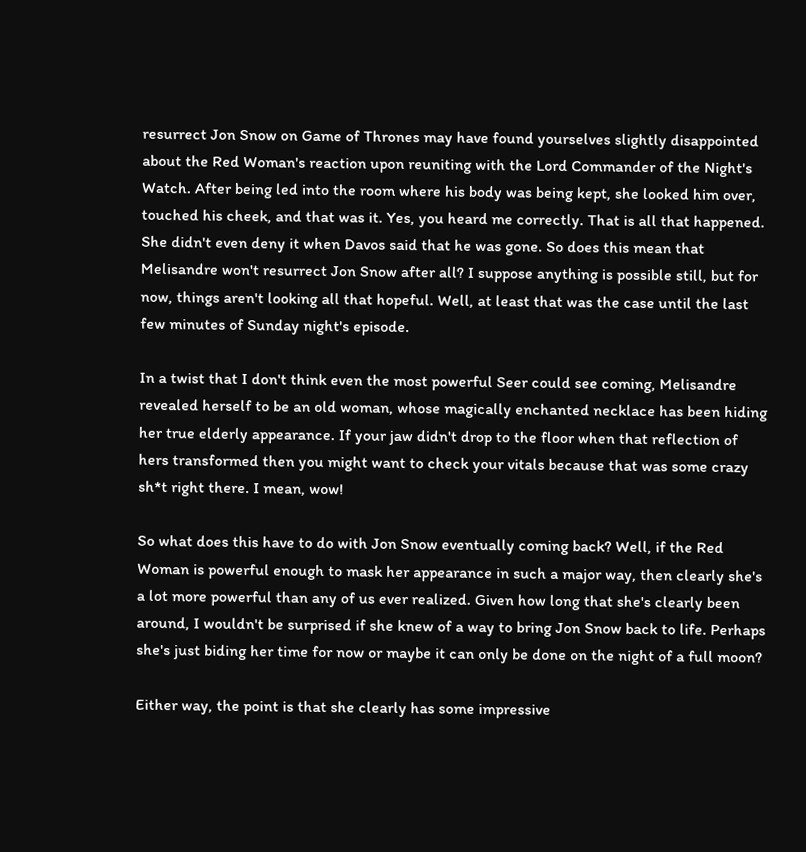resurrect Jon Snow on Game of Thrones may have found yourselves slightly disappointed about the Red Woman's reaction upon reuniting with the Lord Commander of the Night's Watch. After being led into the room where his body was being kept, she looked him over, touched his cheek, and that was it. Yes, you heard me correctly. That is all that happened. She didn't even deny it when Davos said that he was gone. So does this mean that Melisandre won't resurrect Jon Snow after all? I suppose anything is possible still, but for now, things aren't looking all that hopeful. Well, at least that was the case until the last few minutes of Sunday night's episode.

In a twist that I don't think even the most powerful Seer could see coming, Melisandre revealed herself to be an old woman, whose magically enchanted necklace has been hiding her true elderly appearance. If your jaw didn't drop to the floor when that reflection of hers transformed then you might want to check your vitals because that was some crazy sh*t right there. I mean, wow!

So what does this have to do with Jon Snow eventually coming back? Well, if the Red Woman is powerful enough to mask her appearance in such a major way, then clearly she's a lot more powerful than any of us ever realized. Given how long that she's clearly been around, I wouldn't be surprised if she knew of a way to bring Jon Snow back to life. Perhaps she's just biding her time for now or maybe it can only be done on the night of a full moon?

Either way, the point is that she clearly has some impressive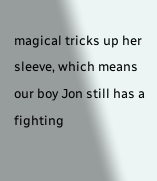magical tricks up her sleeve, which means our boy Jon still has a fighting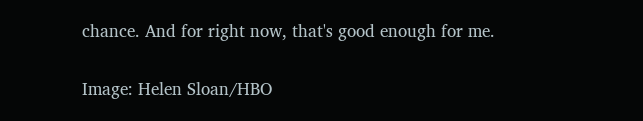chance. And for right now, that's good enough for me.

Image: Helen Sloan/HBO